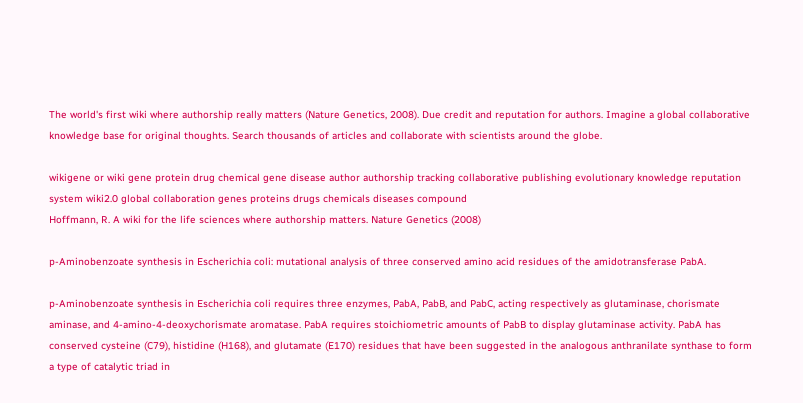The world's first wiki where authorship really matters (Nature Genetics, 2008). Due credit and reputation for authors. Imagine a global collaborative knowledge base for original thoughts. Search thousands of articles and collaborate with scientists around the globe.

wikigene or wiki gene protein drug chemical gene disease author authorship tracking collaborative publishing evolutionary knowledge reputation system wiki2.0 global collaboration genes proteins drugs chemicals diseases compound
Hoffmann, R. A wiki for the life sciences where authorship matters. Nature Genetics (2008)

p-Aminobenzoate synthesis in Escherichia coli: mutational analysis of three conserved amino acid residues of the amidotransferase PabA.

p-Aminobenzoate synthesis in Escherichia coli requires three enzymes, PabA, PabB, and PabC, acting respectively as glutaminase, chorismate aminase, and 4-amino-4-deoxychorismate aromatase. PabA requires stoichiometric amounts of PabB to display glutaminase activity. PabA has conserved cysteine (C79), histidine (H168), and glutamate (E170) residues that have been suggested in the analogous anthranilate synthase to form a type of catalytic triad in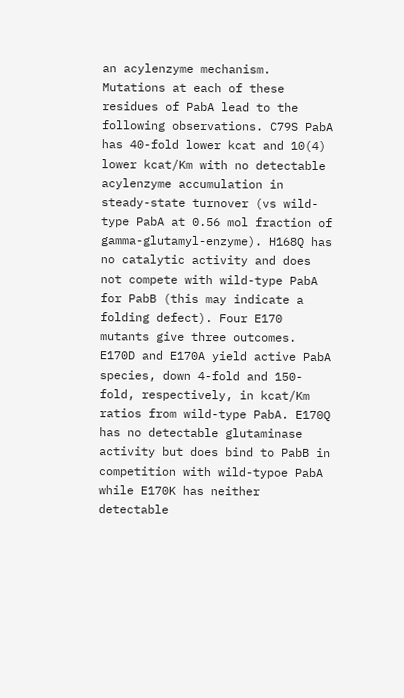an acylenzyme mechanism. Mutations at each of these residues of PabA lead to the following observations. C79S PabA has 40-fold lower kcat and 10(4) lower kcat/Km with no detectable acylenzyme accumulation in steady-state turnover (vs wild-type PabA at 0.56 mol fraction of gamma-glutamyl-enzyme). H168Q has no catalytic activity and does not compete with wild-type PabA for PabB (this may indicate a folding defect). Four E170 mutants give three outcomes. E170D and E170A yield active PabA species, down 4-fold and 150-fold, respectively, in kcat/Km ratios from wild-type PabA. E170Q has no detectable glutaminase activity but does bind to PabB in competition with wild-typoe PabA while E170K has neither detectable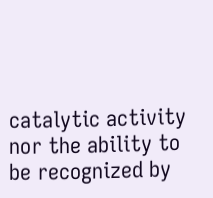catalytic activity nor the ability to be recognized by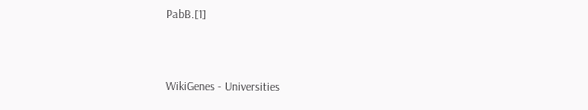PabB.[1]


WikiGenes - Universities